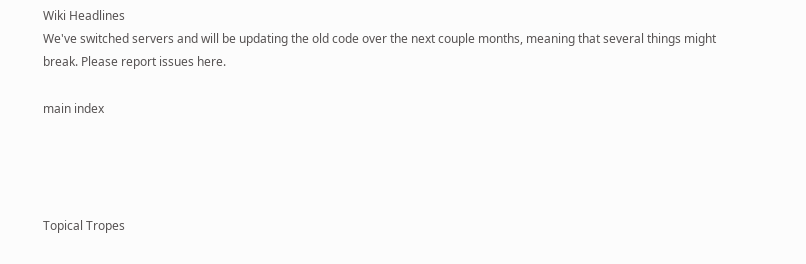Wiki Headlines
We've switched servers and will be updating the old code over the next couple months, meaning that several things might break. Please report issues here.

main index




Topical Tropes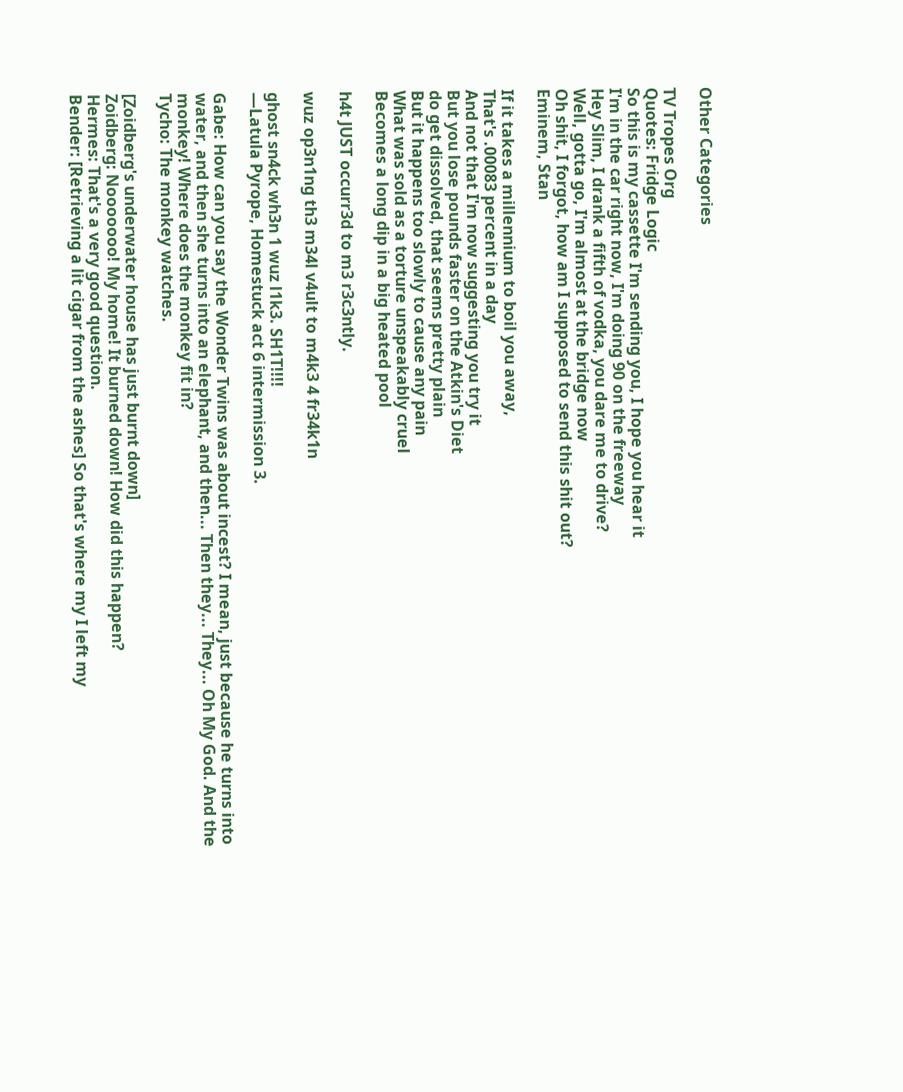Other Categories

TV Tropes Org
Quotes: Fridge Logic
So this is my cassette I'm sending you, I hope you hear it
I'm in the car right now, I'm doing 90 on the freeway
Hey Slim, I drank a fifth of vodka, you dare me to drive?
Well, gotta go, I'm almost at the bridge now
Oh shit, I forgot, how am I supposed to send this shit out?
Eminem, Stan

If it takes a millennium to boil you away,
That's .00083 percent in a day
And not that I'm now suggesting you try it
But you lose pounds faster on the Atkin's Diet
do get dissolved, that seems pretty plain
But it happens too slowly to cause any pain
What was sold as a torture unspeakably cruel
Becomes a long dip in a big heated pool

h4t JUST occurr3d to m3 r3c3ntly.

wuz op3n1ng th3 m34l v4ult to m4k3 4 fr34k1n

ghost sn4ck wh3n 1 wuz l1k3. SH1T!!!!
—Latula Pyrope, Homestuck act 6 intermission 3.

Gabe: How can you say the Wonder Twins was about incest? I mean, just because he turns into water, and then she turns into an elephant, and then... Then they... They... Oh My God. And the monkey! Where does the monkey fit in?
Tycho: The monkey watches.

[Zoidberg's underwater house has just burnt down]
Zoidberg: Nooooooo! My home! It burned down! How did this happen?
Hermes: That's a very good question.
Bender: [Retrieving a lit cigar from the ashes] So that's where my I left my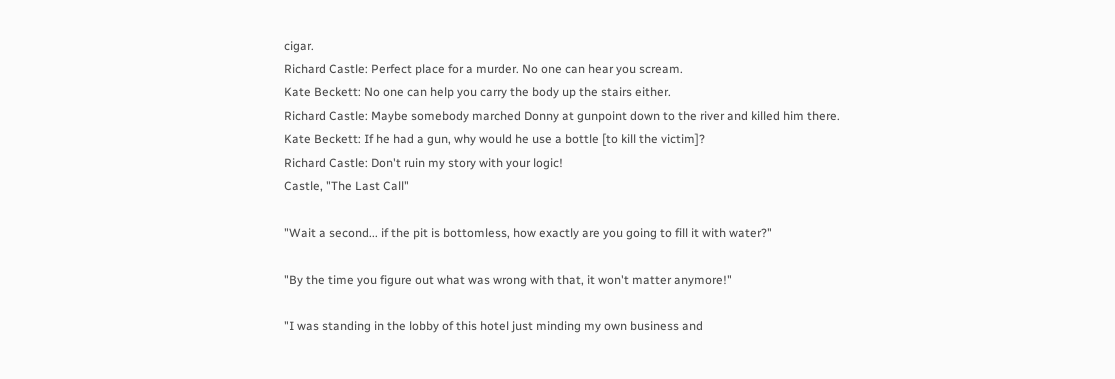cigar.
Richard Castle: Perfect place for a murder. No one can hear you scream.
Kate Beckett: No one can help you carry the body up the stairs either.
Richard Castle: Maybe somebody marched Donny at gunpoint down to the river and killed him there.
Kate Beckett: If he had a gun, why would he use a bottle [to kill the victim]?
Richard Castle: Don't ruin my story with your logic!
Castle, "The Last Call"

"Wait a second... if the pit is bottomless, how exactly are you going to fill it with water?"

"By the time you figure out what was wrong with that, it won't matter anymore!"

"I was standing in the lobby of this hotel just minding my own business and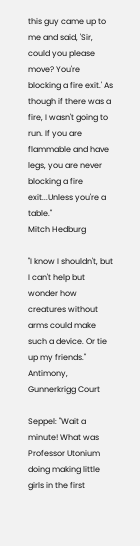this guy came up to me and said, 'Sir, could you please move? You're blocking a fire exit.' As though if there was a fire, I wasn't going to run. If you are flammable and have legs, you are never blocking a fire exit...Unless you're a table."
Mitch Hedburg

"I know I shouldn't, but I can't help but wonder how creatures without arms could make such a device. Or tie up my friends."
Antimony, Gunnerkrigg Court

Seppel: "Wait a minute! What was Professor Utonium doing making little girls in the first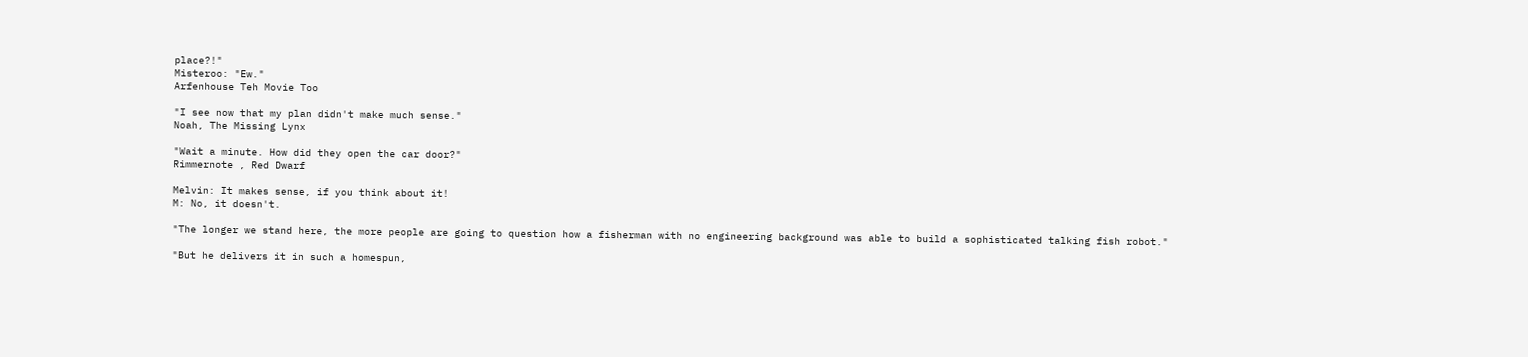place?!"
Misteroo: "Ew."
Arfenhouse Teh Movie Too

"I see now that my plan didn't make much sense."
Noah, The Missing Lynx

"Wait a minute. How did they open the car door?"
Rimmernote , Red Dwarf

Melvin: It makes sense, if you think about it!
M: No, it doesn't.

"The longer we stand here, the more people are going to question how a fisherman with no engineering background was able to build a sophisticated talking fish robot."

"But he delivers it in such a homespun,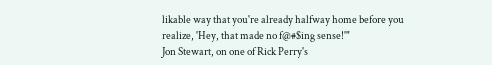likable way that you're already halfway home before you realize, 'Hey, that made no f@#$ing sense!'"
Jon Stewart, on one of Rick Perry's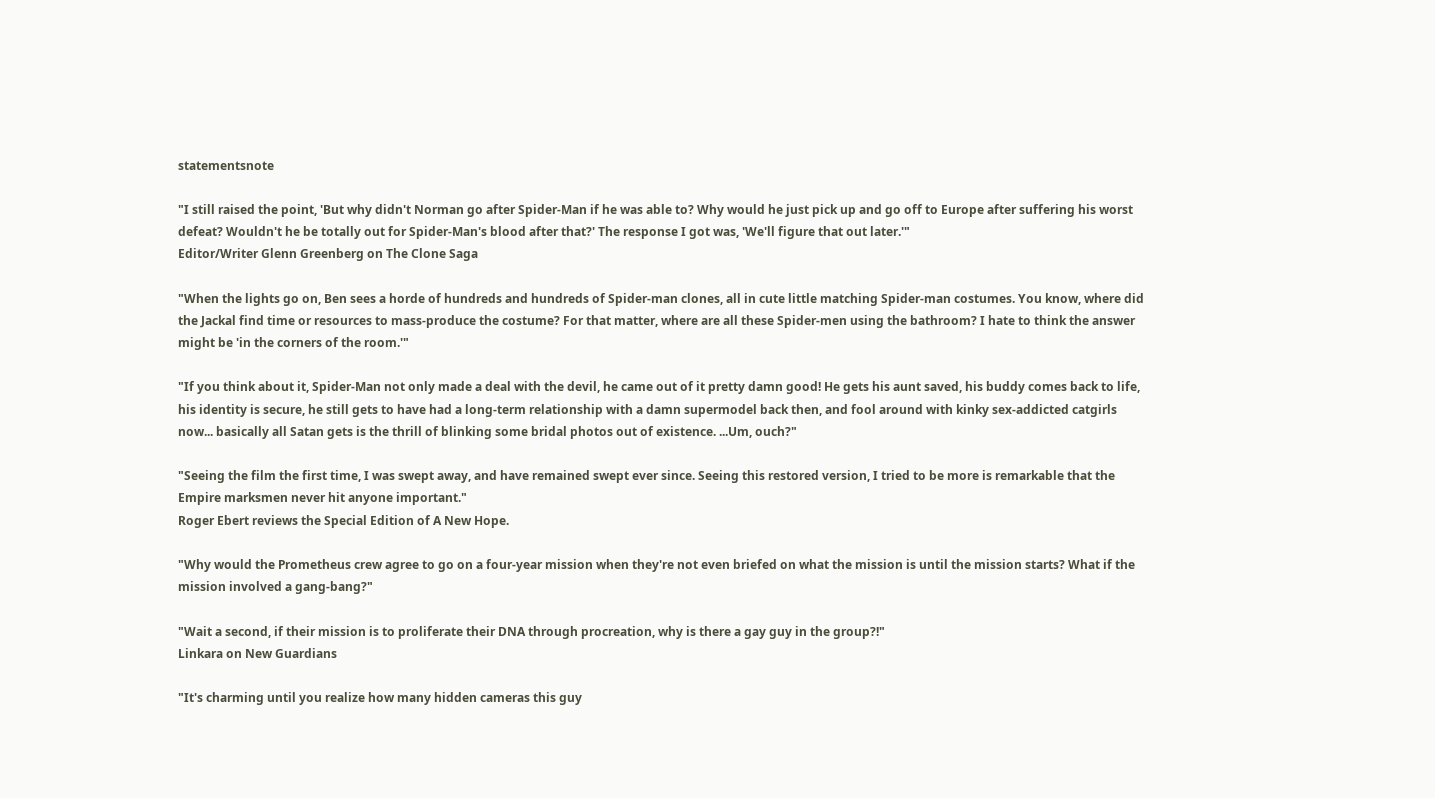statementsnote

"I still raised the point, 'But why didn't Norman go after Spider-Man if he was able to? Why would he just pick up and go off to Europe after suffering his worst defeat? Wouldn't he be totally out for Spider-Man's blood after that?' The response I got was, 'We'll figure that out later.'"
Editor/Writer Glenn Greenberg on The Clone Saga

"When the lights go on, Ben sees a horde of hundreds and hundreds of Spider-man clones, all in cute little matching Spider-man costumes. You know, where did the Jackal find time or resources to mass-produce the costume? For that matter, where are all these Spider-men using the bathroom? I hate to think the answer might be 'in the corners of the room.'"

"If you think about it, Spider-Man not only made a deal with the devil, he came out of it pretty damn good! He gets his aunt saved, his buddy comes back to life, his identity is secure, he still gets to have had a long-term relationship with a damn supermodel back then, and fool around with kinky sex-addicted catgirls now... basically all Satan gets is the thrill of blinking some bridal photos out of existence. ...Um, ouch?"

"Seeing the film the first time, I was swept away, and have remained swept ever since. Seeing this restored version, I tried to be more is remarkable that the Empire marksmen never hit anyone important."
Roger Ebert reviews the Special Edition of A New Hope.

"Why would the Prometheus crew agree to go on a four-year mission when they're not even briefed on what the mission is until the mission starts? What if the mission involved a gang-bang?"

"Wait a second, if their mission is to proliferate their DNA through procreation, why is there a gay guy in the group?!"
Linkara on New Guardians

"It's charming until you realize how many hidden cameras this guy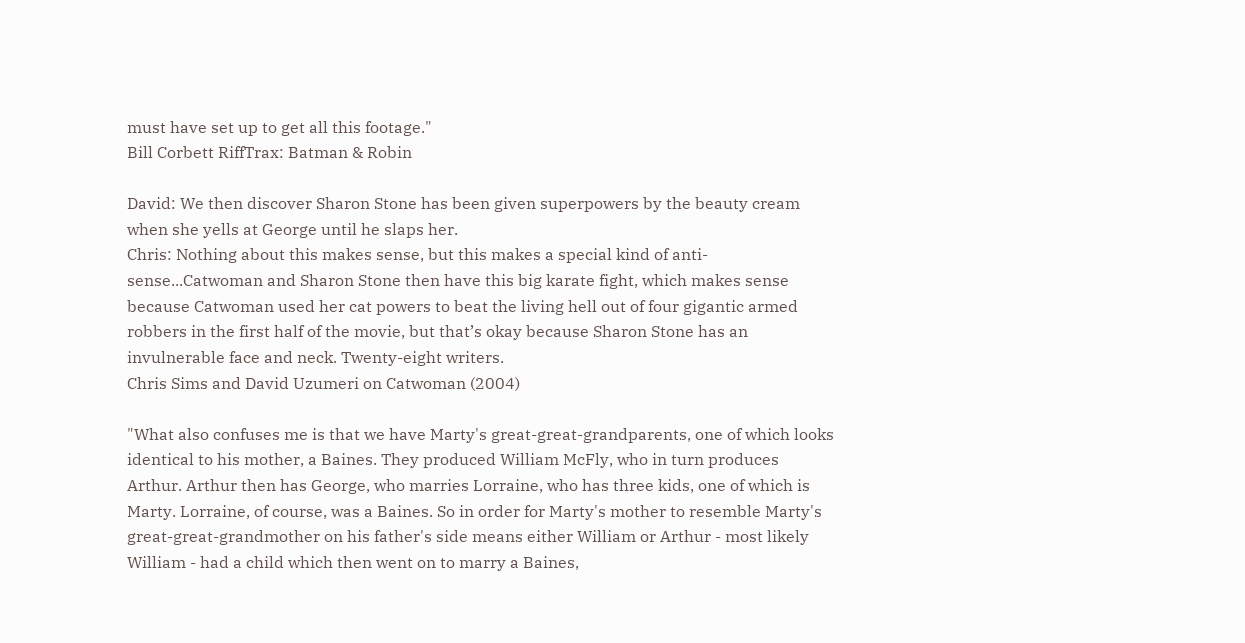must have set up to get all this footage."
Bill Corbett RiffTrax: Batman & Robin

David: We then discover Sharon Stone has been given superpowers by the beauty cream when she yells at George until he slaps her.
Chris: Nothing about this makes sense, but this makes a special kind of anti-sense...Catwoman and Sharon Stone then have this big karate fight, which makes sense because Catwoman used her cat powers to beat the living hell out of four gigantic armed robbers in the first half of the movie, but that’s okay because Sharon Stone has an invulnerable face and neck. Twenty-eight writers.
Chris Sims and David Uzumeri on Catwoman (2004)

"What also confuses me is that we have Marty's great-great-grandparents, one of which looks identical to his mother, a Baines. They produced William McFly, who in turn produces Arthur. Arthur then has George, who marries Lorraine, who has three kids, one of which is Marty. Lorraine, of course, was a Baines. So in order for Marty's mother to resemble Marty's great-great-grandmother on his father's side means either William or Arthur - most likely William - had a child which then went on to marry a Baines,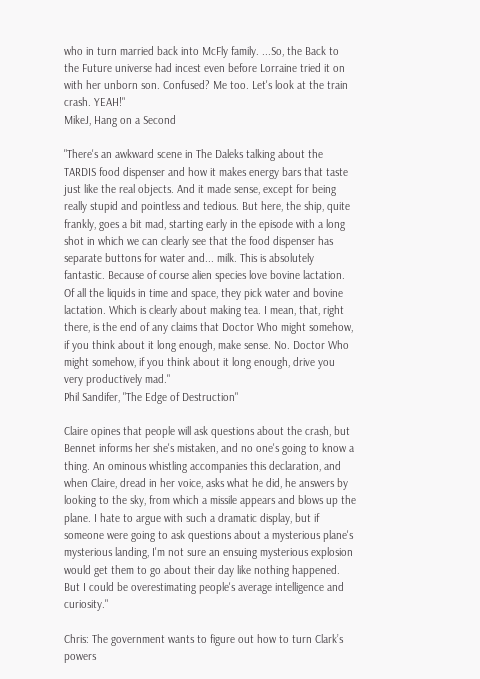who in turn married back into McFly family. ...So, the Back to the Future universe had incest even before Lorraine tried it on with her unborn son. Confused? Me too. Let's look at the train crash. YEAH!"
MikeJ, Hang on a Second

"There's an awkward scene in The Daleks talking about the TARDIS food dispenser and how it makes energy bars that taste just like the real objects. And it made sense, except for being really stupid and pointless and tedious. But here, the ship, quite frankly, goes a bit mad, starting early in the episode with a long shot in which we can clearly see that the food dispenser has separate buttons for water and... milk. This is absolutely fantastic. Because of course alien species love bovine lactation. Of all the liquids in time and space, they pick water and bovine lactation. Which is clearly about making tea. I mean, that, right there, is the end of any claims that Doctor Who might somehow, if you think about it long enough, make sense. No. Doctor Who might somehow, if you think about it long enough, drive you very productively mad."
Phil Sandifer, "The Edge of Destruction"

Claire opines that people will ask questions about the crash, but Bennet informs her she's mistaken, and no one's going to know a thing. An ominous whistling accompanies this declaration, and when Claire, dread in her voice, asks what he did, he answers by looking to the sky, from which a missile appears and blows up the plane. I hate to argue with such a dramatic display, but if someone were going to ask questions about a mysterious plane's mysterious landing, I'm not sure an ensuing mysterious explosion would get them to go about their day like nothing happened. But I could be overestimating people's average intelligence and curiosity."

Chris: The government wants to figure out how to turn Clark’s powers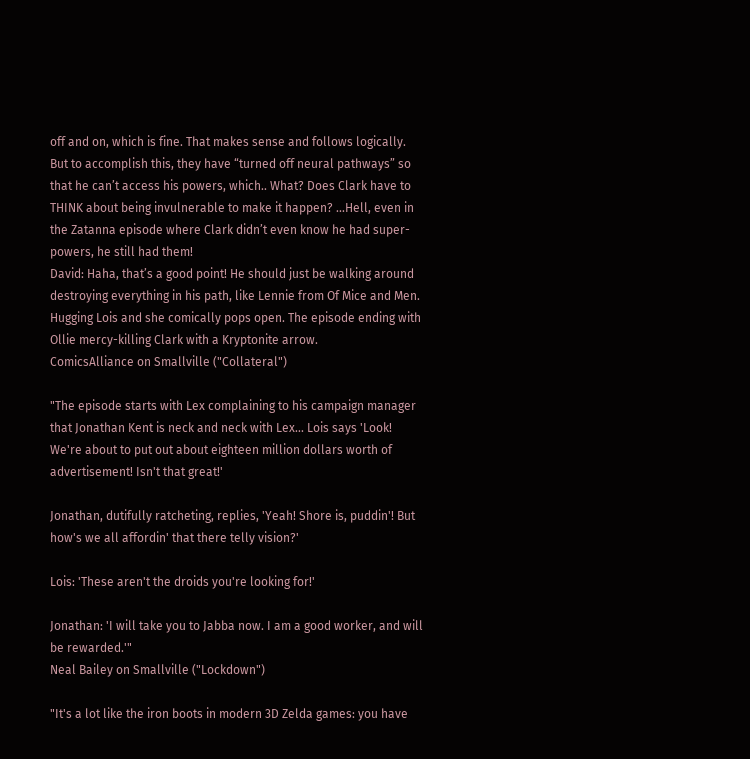off and on, which is fine. That makes sense and follows logically. But to accomplish this, they have “turned off neural pathways” so that he can’t access his powers, which.. What? Does Clark have to THINK about being invulnerable to make it happen? ...Hell, even in the Zatanna episode where Clark didn’t even know he had super-powers, he still had them!
David: Haha, that’s a good point! He should just be walking around destroying everything in his path, like Lennie from Of Mice and Men. Hugging Lois and she comically pops open. The episode ending with Ollie mercy-killing Clark with a Kryptonite arrow.
ComicsAlliance on Smallville ("Collateral")

"The episode starts with Lex complaining to his campaign manager that Jonathan Kent is neck and neck with Lex... Lois says 'Look! We're about to put out about eighteen million dollars worth of advertisement! Isn't that great!'

Jonathan, dutifully ratcheting, replies, 'Yeah! Shore is, puddin'! But how's we all affordin' that there telly vision?'

Lois: 'These aren't the droids you're looking for!'

Jonathan: 'I will take you to Jabba now. I am a good worker, and will be rewarded.'"
Neal Bailey on Smallville ("Lockdown")

"It's a lot like the iron boots in modern 3D Zelda games: you have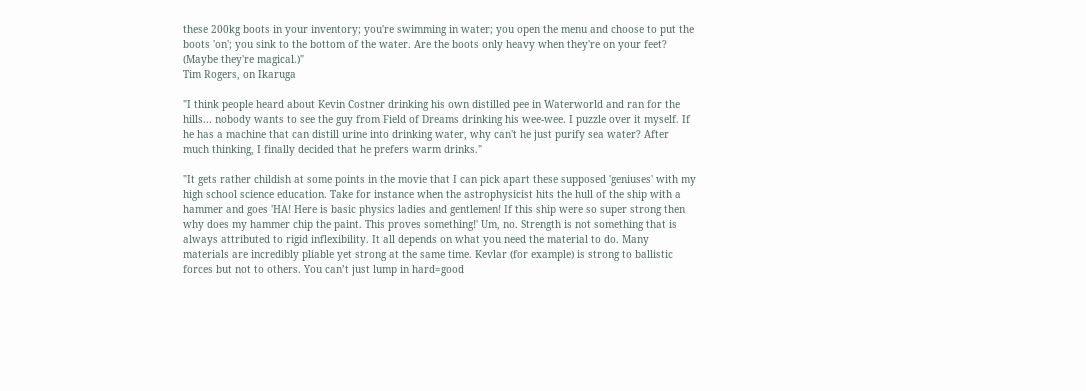these 200kg boots in your inventory; you're swimming in water; you open the menu and choose to put the boots 'on'; you sink to the bottom of the water. Are the boots only heavy when they're on your feet? (Maybe they're magical.)"
Tim Rogers, on Ikaruga

"I think people heard about Kevin Costner drinking his own distilled pee in Waterworld and ran for the hills... nobody wants to see the guy from Field of Dreams drinking his wee-wee. I puzzle over it myself. If he has a machine that can distill urine into drinking water, why can't he just purify sea water? After much thinking, I finally decided that he prefers warm drinks."

"It gets rather childish at some points in the movie that I can pick apart these supposed 'geniuses' with my high school science education. Take for instance when the astrophysicist hits the hull of the ship with a hammer and goes 'HA! Here is basic physics ladies and gentlemen! If this ship were so super strong then why does my hammer chip the paint. This proves something!' Um, no. Strength is not something that is always attributed to rigid inflexibility. It all depends on what you need the material to do. Many materials are incredibly pliable yet strong at the same time. Kevlar (for example) is strong to ballistic forces but not to others. You can’t just lump in hard=good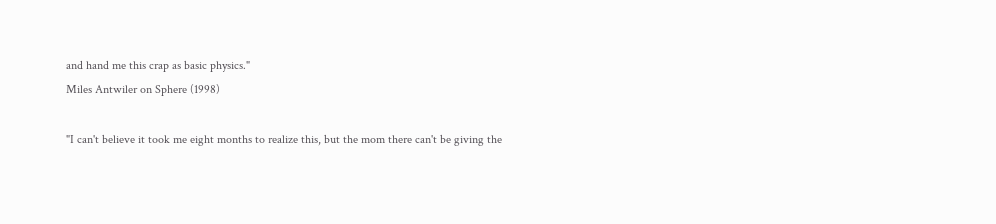and hand me this crap as basic physics."
Miles Antwiler on Sphere (1998)

"I can't believe it took me eight months to realize this, but the mom there can't be giving the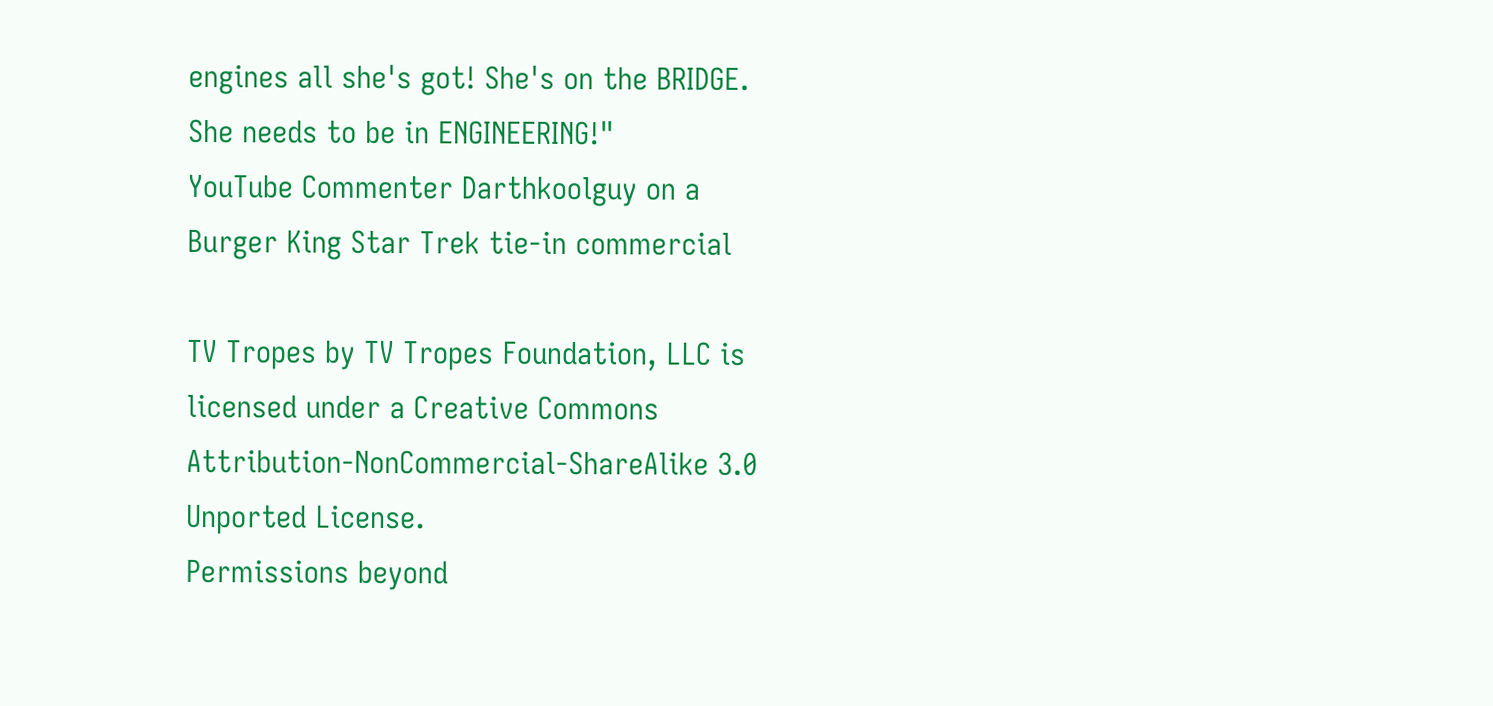engines all she's got! She's on the BRIDGE. She needs to be in ENGINEERING!"
YouTube Commenter Darthkoolguy on a Burger King Star Trek tie-in commercial

TV Tropes by TV Tropes Foundation, LLC is licensed under a Creative Commons Attribution-NonCommercial-ShareAlike 3.0 Unported License.
Permissions beyond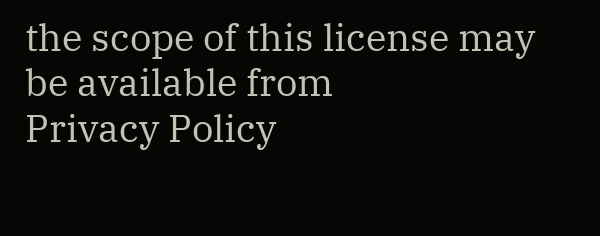the scope of this license may be available from
Privacy Policy